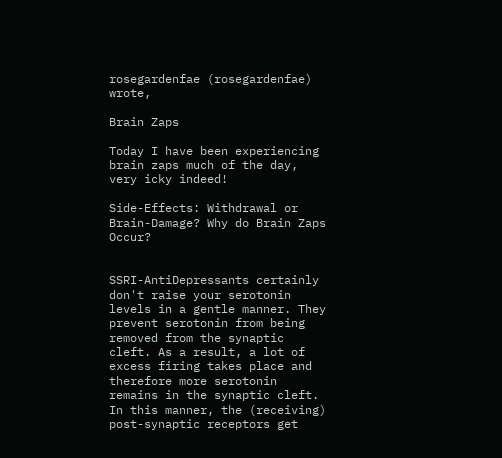rosegardenfae (rosegardenfae) wrote,

Brain Zaps

Today I have been experiencing brain zaps much of the day, very icky indeed!

Side-Effects: Withdrawal or Brain-Damage? Why do Brain Zaps Occur?


SSRI-AntiDepressants certainly don't raise your serotonin levels in a gentle manner. They prevent serotonin from being removed from the synaptic cleft. As a result, a lot of excess firing takes place and therefore more serotonin remains in the synaptic cleft. In this manner, the (receiving) post-synaptic receptors get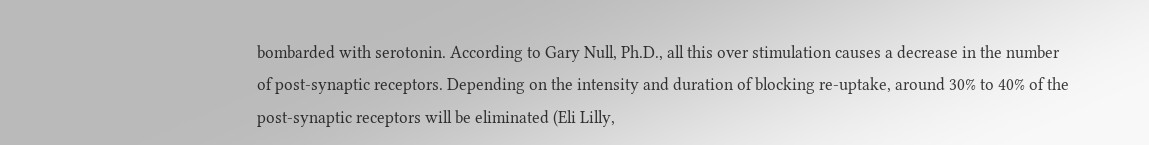bombarded with serotonin. According to Gary Null, Ph.D., all this over stimulation causes a decrease in the number of post-synaptic receptors. Depending on the intensity and duration of blocking re-uptake, around 30% to 40% of the post-synaptic receptors will be eliminated (Eli Lilly,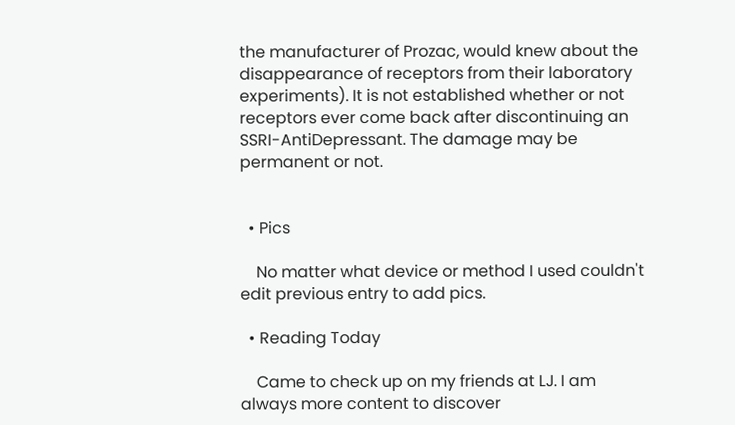the manufacturer of Prozac, would knew about the disappearance of receptors from their laboratory experiments). It is not established whether or not receptors ever come back after discontinuing an SSRI-AntiDepressant. The damage may be permanent or not.


  • Pics

    No matter what device or method I used couldn't edit previous entry to add pics.

  • Reading Today

    Came to check up on my friends at LJ. I am always more content to discover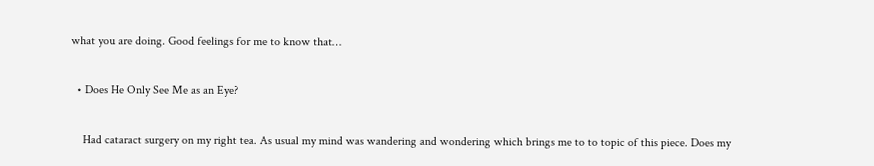what you are doing. Good feelings for me to know that…

  • Does He Only See Me as an Eye?

    Had cataract surgery on my right tea. As usual my mind was wandering and wondering which brings me to to topic of this piece. Does my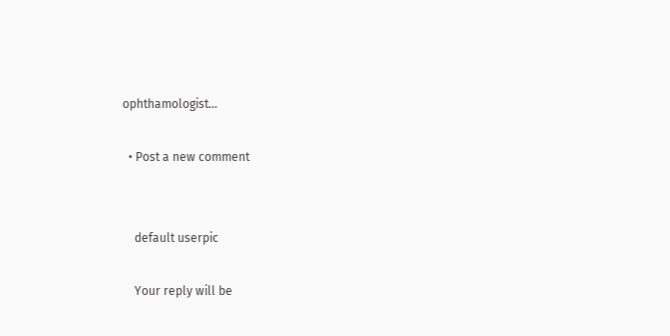ophthamologist…

  • Post a new comment


    default userpic

    Your reply will be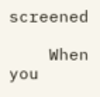screened

    When you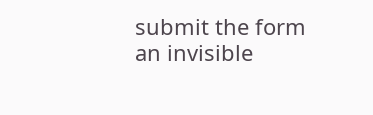submit the form an invisible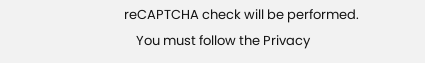reCAPTCHA check will be performed.
    You must follow the Privacy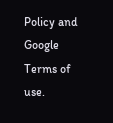Policy and Google Terms of use.